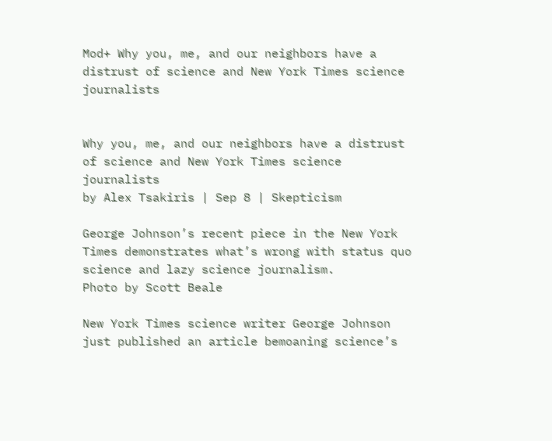Mod+ Why you, me, and our neighbors have a distrust of science and New York Times science journalists


Why you, me, and our neighbors have a distrust of science and New York Times science journalists
by Alex Tsakiris | Sep 8 | Skepticism

George Johnson’s recent piece in the New York Times demonstrates what’s wrong with status quo science and lazy science journalism.
Photo by Scott Beale

New York Times science writer George Johnson just published an article bemoaning science’s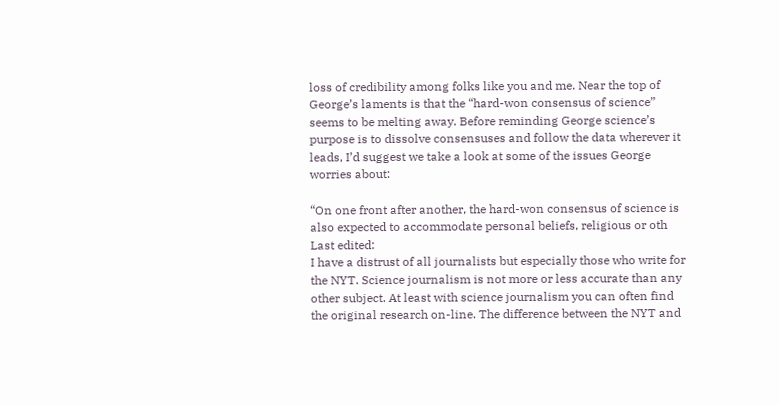loss of credibility among folks like you and me. Near the top of George’s laments is that the “hard-won consensus of science” seems to be melting away. Before reminding George science’s purpose is to dissolve consensuses and follow the data wherever it leads, I’d suggest we take a look at some of the issues George worries about:

“On one front after another, the hard-won consensus of science is also expected to accommodate personal beliefs, religious or oth
Last edited:
I have a distrust of all journalists but especially those who write for the NYT. Science journalism is not more or less accurate than any other subject. At least with science journalism you can often find the original research on-line. The difference between the NYT and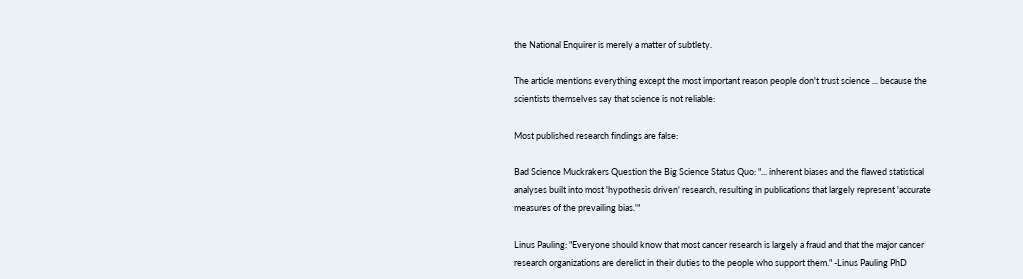the National Enquirer is merely a matter of subtlety.

The article mentions everything except the most important reason people don't trust science ... because the scientists themselves say that science is not reliable:

Most published research findings are false:

Bad Science Muckrakers Question the Big Science Status Quo: "... inherent biases and the flawed statistical analyses built into most 'hypothesis driven' research, resulting in publications that largely represent 'accurate measures of the prevailing bias.'"

Linus Pauling: "Everyone should know that most cancer research is largely a fraud and that the major cancer research organizations are derelict in their duties to the people who support them." -Linus Pauling PhD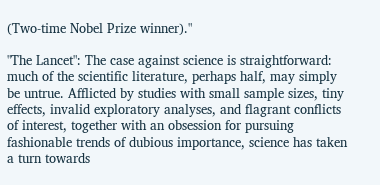(Two-time Nobel Prize winner)."

"The Lancet": The case against science is straightforward: much of the scientific literature, perhaps half, may simply be untrue. Afflicted by studies with small sample sizes, tiny effects, invalid exploratory analyses, and flagrant conflicts of interest, together with an obsession for pursuing fashionable trends of dubious importance, science has taken a turn towards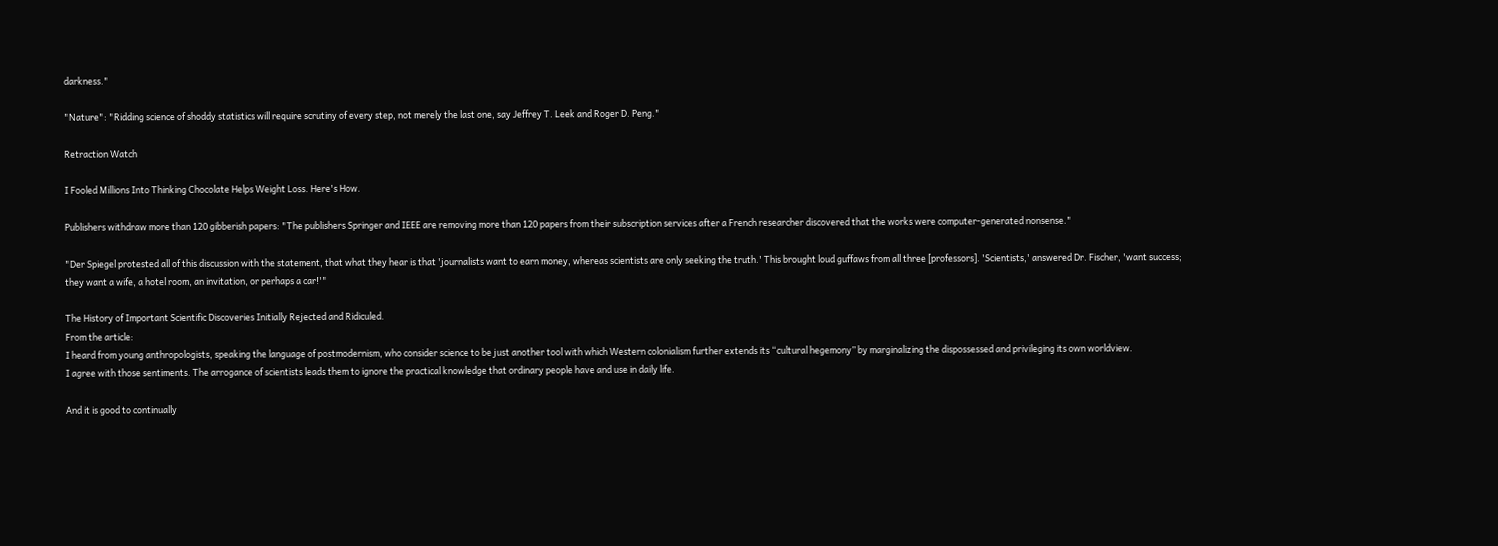darkness."

"Nature": "Ridding science of shoddy statistics will require scrutiny of every step, not merely the last one, say Jeffrey T. Leek and Roger D. Peng."

Retraction Watch

I Fooled Millions Into Thinking Chocolate Helps Weight Loss. Here's How.

Publishers withdraw more than 120 gibberish papers: "The publishers Springer and IEEE are removing more than 120 papers from their subscription services after a French researcher discovered that the works were computer-generated nonsense."

"Der Spiegel protested all of this discussion with the statement, that what they hear is that 'journalists want to earn money, whereas scientists are only seeking the truth.' This brought loud guffaws from all three [professors]. 'Scientists,' answered Dr. Fischer, 'want success; they want a wife, a hotel room, an invitation, or perhaps a car!'"

The History of Important Scientific Discoveries Initially Rejected and Ridiculed.
From the article:
I heard from young anthropologists, speaking the language of postmodernism, who consider science to be just another tool with which Western colonialism further extends its “cultural hegemony” by marginalizing the dispossessed and privileging its own worldview.
I agree with those sentiments. The arrogance of scientists leads them to ignore the practical knowledge that ordinary people have and use in daily life.

And it is good to continually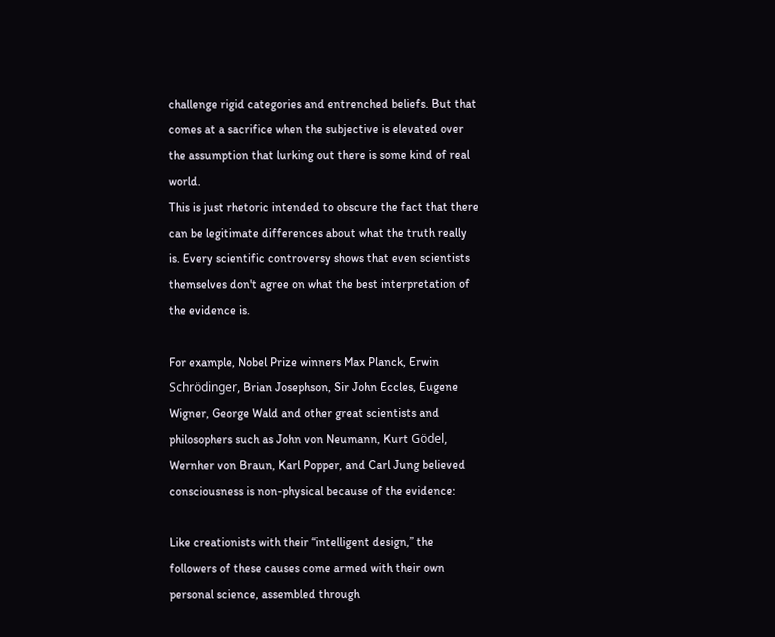challenge rigid categories and entrenched beliefs. But that comes at a sacrifice when the subjective is elevated over the assumption that lurking out there is some kind of real world.
This is just rhetoric intended to obscure the fact that there can be legitimate differences about what the truth really is. Every scientific controversy shows that even scientists themselves don't agree on what the best interpretation of the evidence is.

For example, Nobel Prize winners Max Planck, Erwin Schrödinger, Brian Josephson, Sir John Eccles, Eugene Wigner, George Wald and other great scientists and philosophers such as John von Neumann, Kurt Gödel, Wernher von Braun, Karl Popper, and Carl Jung believed consciousness is non-physical because of the evidence:

Like creationists with their “intelligent design,” the followers of these causes come armed with their own personal science, assembled through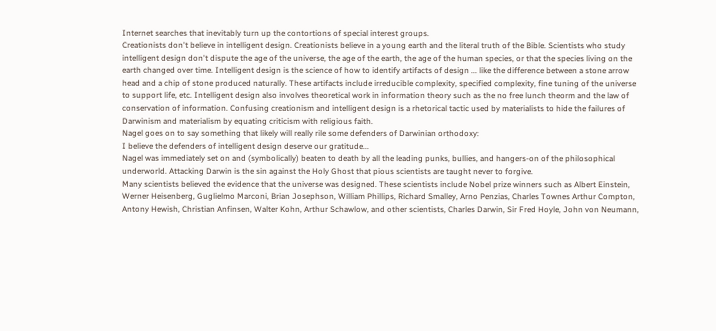Internet searches that inevitably turn up the contortions of special interest groups.
Creationists don't believe in intelligent design. Creationists believe in a young earth and the literal truth of the Bible. Scientists who study intelligent design don't dispute the age of the universe, the age of the earth, the age of the human species, or that the species living on the earth changed over time. Intelligent design is the science of how to identify artifacts of design ... like the difference between a stone arrow head and a chip of stone produced naturally. These artifacts include irreducible complexity, specified complexity, fine tuning of the universe to support life, etc. Intelligent design also involves theoretical work in information theory such as the no free lunch theorm and the law of conservation of information. Confusing creationism and intelligent design is a rhetorical tactic used by materialists to hide the failures of Darwinism and materialism by equating criticism with religious faith.
Nagel goes on to say something that likely will really rile some defenders of Darwinian orthodoxy:
I believe the defenders of intelligent design deserve our gratitude...
Nagel was immediately set on and (symbolically) beaten to death by all the leading punks, bullies, and hangers-on of the philosophical underworld. Attacking Darwin is the sin against the Holy Ghost that pious scientists are taught never to forgive.
Many scientists believed the evidence that the universe was designed. These scientists include Nobel prize winners such as Albert Einstein, Werner Heisenberg, Guglielmo Marconi, Brian Josephson, William Phillips, Richard Smalley, Arno Penzias, Charles Townes Arthur Compton, Antony Hewish, Christian Anfinsen, Walter Kohn, Arthur Schawlow, and other scientists, Charles Darwin, Sir Fred Hoyle, John von Neumann,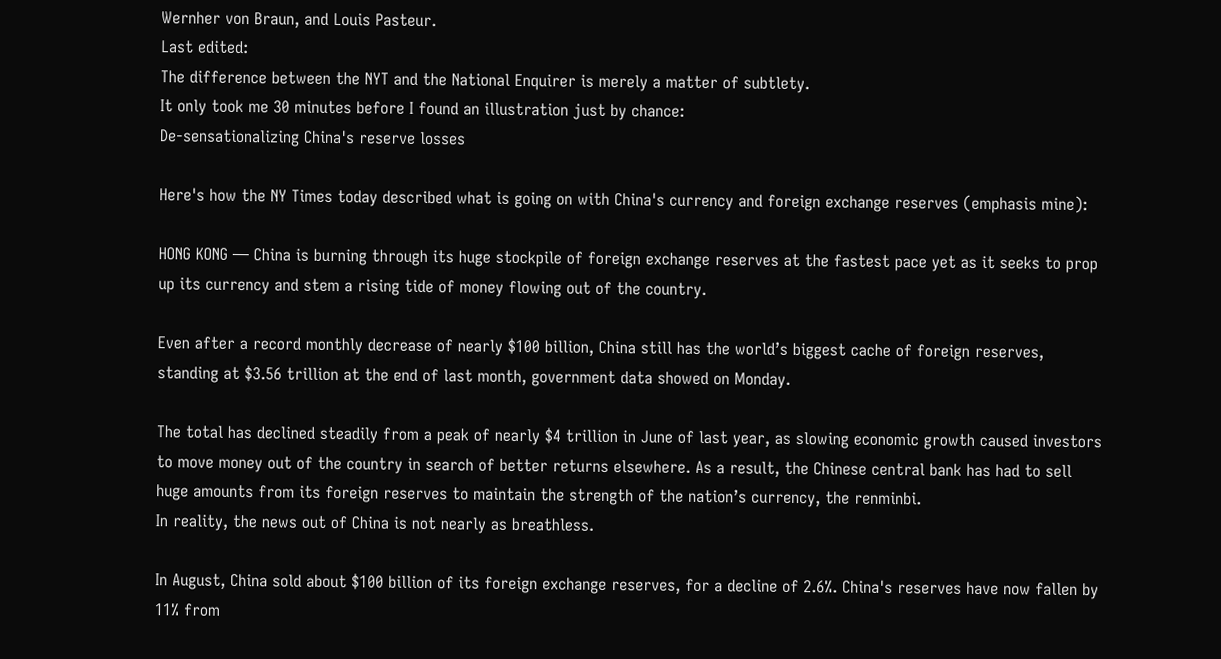Wernher von Braun, and Louis Pasteur.
Last edited:
The difference between the NYT and the National Enquirer is merely a matter of subtlety.
It only took me 30 minutes before I found an illustration just by chance:
De-sensationalizing China's reserve losses

Here's how the NY Times today described what is going on with China's currency and foreign exchange reserves (emphasis mine):

HONG KONG — China is burning through its huge stockpile of foreign exchange reserves at the fastest pace yet as it seeks to prop up its currency and stem a rising tide of money flowing out of the country.

Even after a record monthly decrease of nearly $100 billion, China still has the world’s biggest cache of foreign reserves, standing at $3.56 trillion at the end of last month, government data showed on Monday.

The total has declined steadily from a peak of nearly $4 trillion in June of last year, as slowing economic growth caused investors to move money out of the country in search of better returns elsewhere. As a result, the Chinese central bank has had to sell huge amounts from its foreign reserves to maintain the strength of the nation’s currency, the renminbi.
In reality, the news out of China is not nearly as breathless.

In August, China sold about $100 billion of its foreign exchange reserves, for a decline of 2.6%. China's reserves have now fallen by 11% from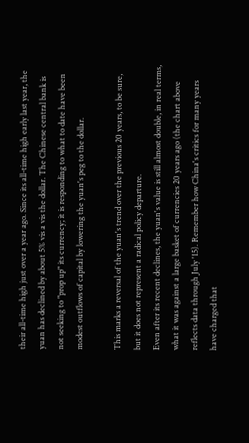their all-time high just over a year ago. Since its all-time high early last year, the yuan has declined by about 5% vis a vis the dollar. The Chinese central bank is not seeking to "prop up" its currency; it is responding to what to date have been modest outflows of capital by lowering the yuan's peg to the dollar.

This marks a reversal of the yuan's trend over the previous 20 years, to be sure, but it does not represent a radical policy departure.
Even after its recent declines, the yuan's value is still almost double, in real terms, what it was against a large basket of currencies 20 years ago (the chart above reflects data through July '15). Remember how China's critics for many years have charged that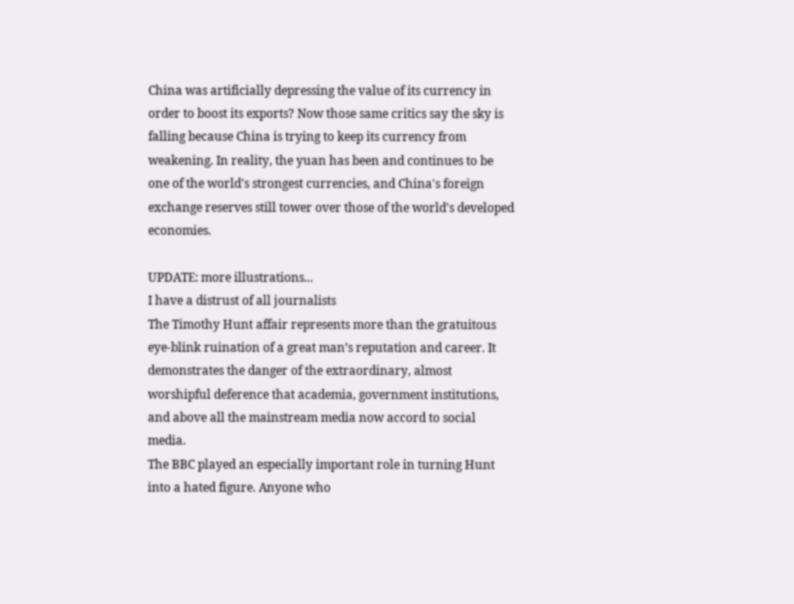China was artificially depressing the value of its currency in order to boost its exports? Now those same critics say the sky is falling because China is trying to keep its currency from weakening. In reality, the yuan has been and continues to be one of the world's strongest currencies, and China's foreign exchange reserves still tower over those of the world's developed economies.

UPDATE: more illustrations...
I have a distrust of all journalists
The Timothy Hunt affair represents more than the gratuitous eye-blink ruination of a great man’s reputation and career. It demonstrates the danger of the extraordinary, almost worshipful deference that academia, government institutions, and above all the mainstream media now accord to social media.
The BBC played an especially important role in turning Hunt into a hated figure. Anyone who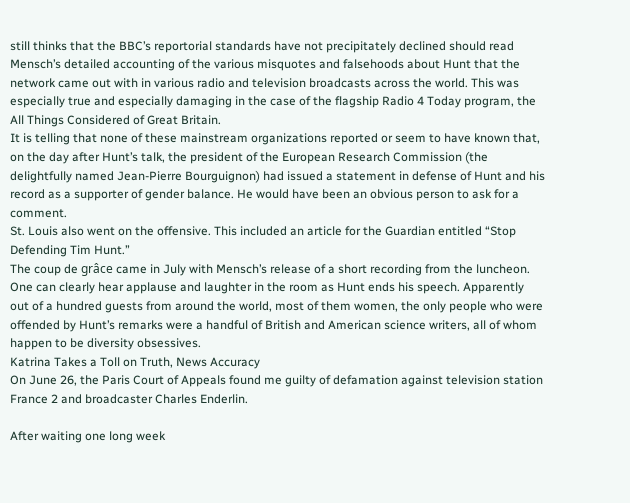still thinks that the BBC’s reportorial standards have not precipitately declined should read Mensch’s detailed accounting of the various misquotes and falsehoods about Hunt that the network came out with in various radio and television broadcasts across the world. This was especially true and especially damaging in the case of the flagship Radio 4 Today program, the All Things Considered of Great Britain.
It is telling that none of these mainstream organizations reported or seem to have known that, on the day after Hunt’s talk, the president of the European Research Commission (the delightfully named Jean-Pierre Bourguignon) had issued a statement in defense of Hunt and his record as a supporter of gender balance. He would have been an obvious person to ask for a comment.
St. Louis also went on the offensive. This included an article for the Guardian entitled “Stop Defending Tim Hunt.”
The coup de grâce came in July with Mensch’s release of a short recording from the luncheon. One can clearly hear applause and laughter in the room as Hunt ends his speech. Apparently out of a hundred guests from around the world, most of them women, the only people who were offended by Hunt’s remarks were a handful of British and American science writers, all of whom happen to be diversity obsessives.
Katrina Takes a Toll on Truth, News Accuracy
On June 26, the Paris Court of Appeals found me guilty of defamation against television station France 2 and broadcaster Charles Enderlin.

After waiting one long week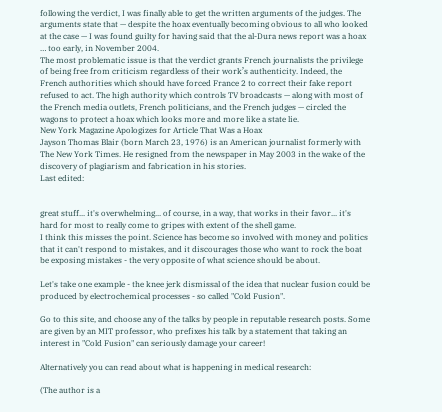following the verdict, I was finally able to get the written arguments of the judges. The arguments state that — despite the hoax eventually becoming obvious to all who looked at the case — I was found guilty for having said that the al-Dura news report was a hoax … too early, in November 2004.
The most problematic issue is that the verdict grants French journalists the privilege of being free from criticism regardless of their work’s authenticity. Indeed, the French authorities which should have forced France 2 to correct their fake report refused to act. The high authority which controls TV broadcasts — along with most of the French media outlets, French politicians, and the French judges — circled the wagons to protect a hoax which looks more and more like a state lie.
New York Magazine Apologizes for Article That Was a Hoax
Jayson Thomas Blair (born March 23, 1976) is an American journalist formerly with The New York Times. He resigned from the newspaper in May 2003 in the wake of the discovery of plagiarism and fabrication in his stories.
Last edited:


great stuff... it's overwhelming... of course, in a way, that works in their favor... it's hard for most to really come to gripes with extent of the shell game.
I think this misses the point. Science has become so involved with money and politics that it can't respond to mistakes, and it discourages those who want to rock the boat be exposing mistakes - the very opposite of what science should be about.

Let's take one example - the knee jerk dismissal of the idea that nuclear fusion could be produced by electrochemical processes - so called "Cold Fusion".

Go to this site, and choose any of the talks by people in reputable research posts. Some are given by an MIT professor, who prefixes his talk by a statement that taking an interest in "Cold Fusion" can seriously damage your career!

Alternatively you can read about what is happening in medical research:

(The author is a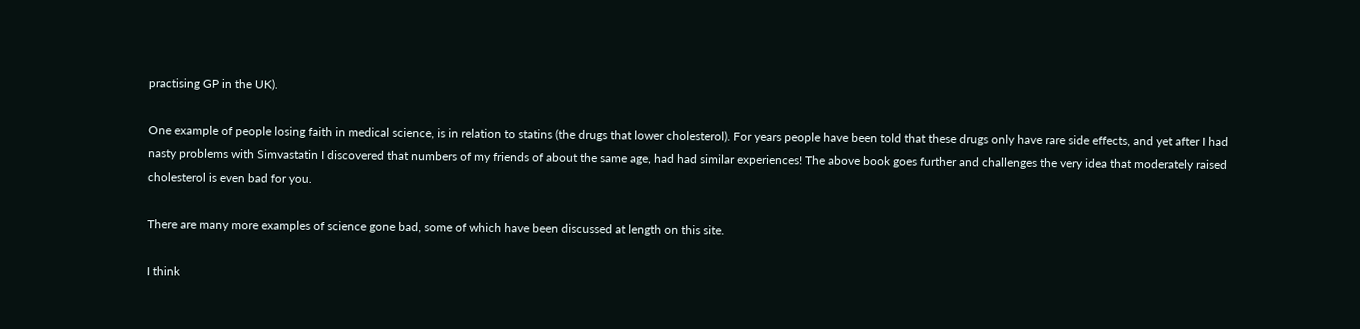practising GP in the UK).

One example of people losing faith in medical science, is in relation to statins (the drugs that lower cholesterol). For years people have been told that these drugs only have rare side effects, and yet after I had nasty problems with Simvastatin I discovered that numbers of my friends of about the same age, had had similar experiences! The above book goes further and challenges the very idea that moderately raised cholesterol is even bad for you.

There are many more examples of science gone bad, some of which have been discussed at length on this site.

I think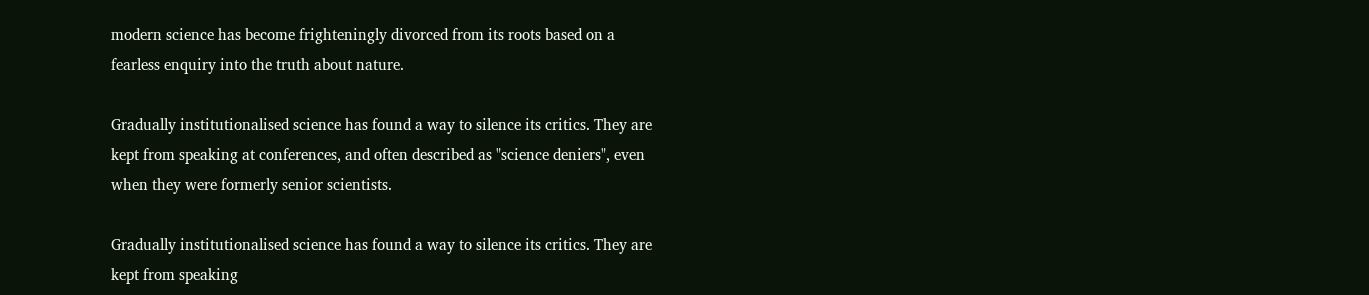modern science has become frighteningly divorced from its roots based on a fearless enquiry into the truth about nature.

Gradually institutionalised science has found a way to silence its critics. They are kept from speaking at conferences, and often described as "science deniers", even when they were formerly senior scientists.

Gradually institutionalised science has found a way to silence its critics. They are kept from speaking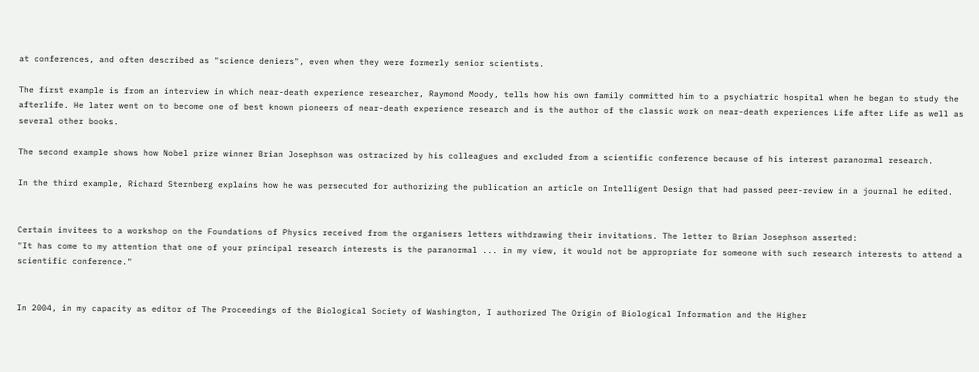at conferences, and often described as "science deniers", even when they were formerly senior scientists.

The first example is from an interview in which near-death experience researcher, Raymond Moody, tells how his own family committed him to a psychiatric hospital when he began to study the afterlife. He later went on to become one of best known pioneers of near-death experience research and is the author of the classic work on near-death experiences Life after Life as well as several other books.

The second example shows how Nobel prize winner Brian Josephson was ostracized by his colleagues and excluded from a scientific conference because of his interest paranormal research.

In the third example, Richard Sternberg explains how he was persecuted for authorizing the publication an article on Intelligent Design that had passed peer-review in a journal he edited.


Certain invitees to a workshop on the Foundations of Physics received from the organisers letters withdrawing their invitations. The letter to Brian Josephson asserted:
"It has come to my attention that one of your principal research interests is the paranormal ... in my view, it would not be appropriate for someone with such research interests to attend a scientific conference."


In 2004, in my capacity as editor of The Proceedings of the Biological Society of Washington, I authorized The Origin of Biological Information and the Higher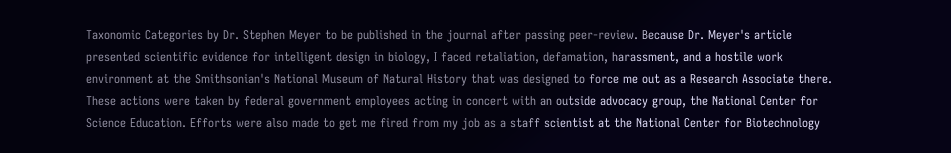Taxonomic Categories by Dr. Stephen Meyer to be published in the journal after passing peer-review. Because Dr. Meyer's article presented scientific evidence for intelligent design in biology, I faced retaliation, defamation, harassment, and a hostile work environment at the Smithsonian's National Museum of Natural History that was designed to force me out as a Research Associate there. These actions were taken by federal government employees acting in concert with an outside advocacy group, the National Center for Science Education. Efforts were also made to get me fired from my job as a staff scientist at the National Center for Biotechnology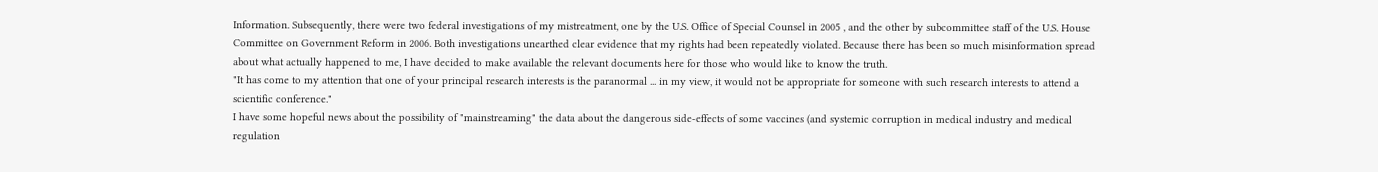Information. Subsequently, there were two federal investigations of my mistreatment, one by the U.S. Office of Special Counsel in 2005 , and the other by subcommittee staff of the U.S. House Committee on Government Reform in 2006. Both investigations unearthed clear evidence that my rights had been repeatedly violated. Because there has been so much misinformation spread about what actually happened to me, I have decided to make available the relevant documents here for those who would like to know the truth.
"It has come to my attention that one of your principal research interests is the paranormal ... in my view, it would not be appropriate for someone with such research interests to attend a scientific conference."
I have some hopeful news about the possibility of "mainstreaming" the data about the dangerous side-effects of some vaccines (and systemic corruption in medical industry and medical regulation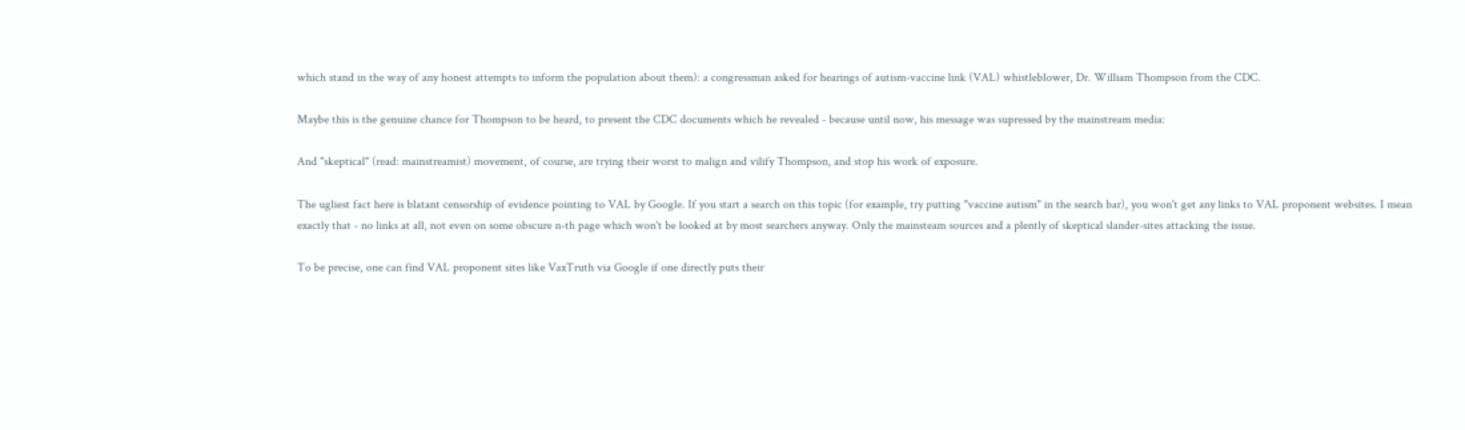which stand in the way of any honest attempts to inform the population about them): a congressman asked for hearings of autism-vaccine link (VAL) whistleblower, Dr. William Thompson from the CDC.

Maybe this is the genuine chance for Thompson to be heard, to present the CDC documents which he revealed - because until now, his message was supressed by the mainstream media:

And "skeptical" (read: mainstreamist) movement, of course, are trying their worst to malign and vilify Thompson, and stop his work of exposure.

The ugliest fact here is blatant censorship of evidence pointing to VAL by Google. If you start a search on this topic (for example, try putting "vaccine autism" in the search bar), you won't get any links to VAL proponent websites. I mean exactly that - no links at all, not even on some obscure n-th page which won't be looked at by most searchers anyway. Only the mainsteam sources and a plently of skeptical slander-sites attacking the issue.

To be precise, one can find VAL proponent sites like VaxTruth via Google if one directly puts their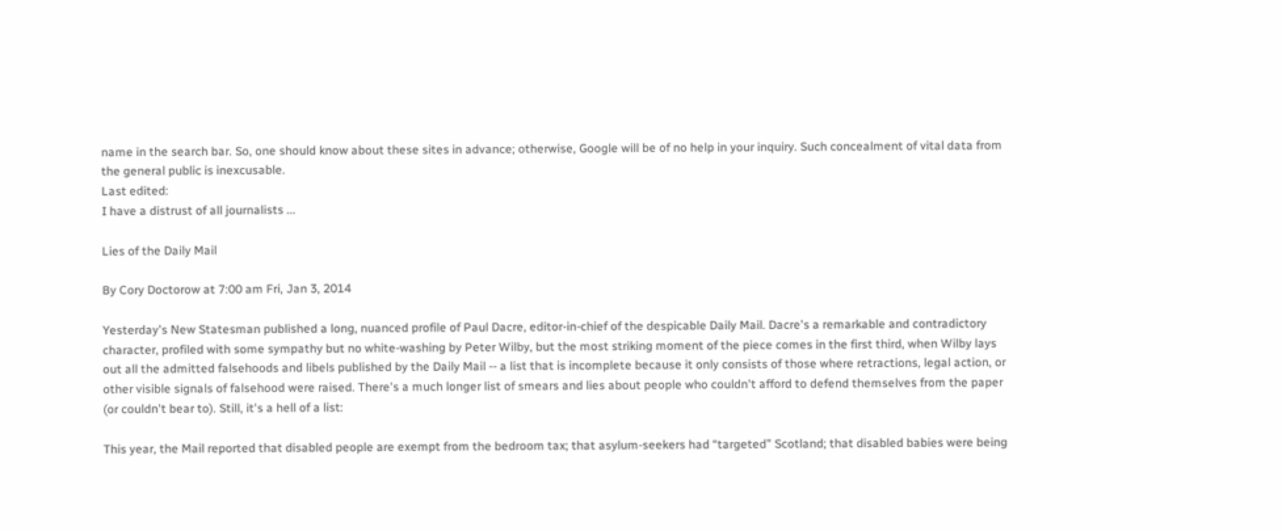name in the search bar. So, one should know about these sites in advance; otherwise, Google will be of no help in your inquiry. Such concealment of vital data from the general public is inexcusable.
Last edited:
I have a distrust of all journalists ...

Lies of the Daily Mail

By Cory Doctorow at 7:00 am Fri, Jan 3, 2014

Yesterday's New Statesman published a long, nuanced profile of Paul Dacre, editor-in-chief of the despicable Daily Mail. Dacre's a remarkable and contradictory character, profiled with some sympathy but no white-washing by Peter Wilby, but the most striking moment of the piece comes in the first third, when Wilby lays out all the admitted falsehoods and libels published by the Daily Mail -- a list that is incomplete because it only consists of those where retractions, legal action, or other visible signals of falsehood were raised. There's a much longer list of smears and lies about people who couldn't afford to defend themselves from the paper (or couldn't bear to). Still, it's a hell of a list:

This year, the Mail reported that disabled people are exempt from the bedroom tax; that asylum-seekers had “targeted” Scotland; that disabled babies were being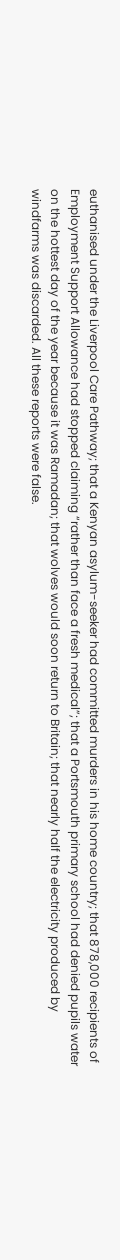euthanised under the Liverpool Care Pathway; that a Kenyan asylum-seeker had committed murders in his home country; that 878,000 recipients of Employment Support Allowance had stopped claiming “rather than face a fresh medical”; that a Portsmouth primary school had denied pupils water on the hottest day of the year because it was Ramadan; that wolves would soon return to Britain; that nearly half the electricity produced by windfarms was discarded. All these reports were false.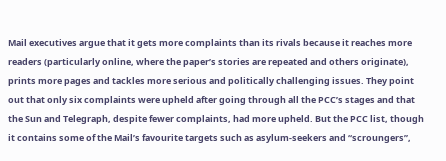Mail executives argue that it gets more complaints than its rivals because it reaches more readers (particularly online, where the paper’s stories are repeated and others originate), prints more pages and tackles more serious and politically challenging issues. They point out that only six complaints were upheld after going through all the PCC’s stages and that the Sun and Telegraph, despite fewer complaints, had more upheld. But the PCC list, though it contains some of the Mail’s favourite targets such as asylum-seekers and “scroungers”,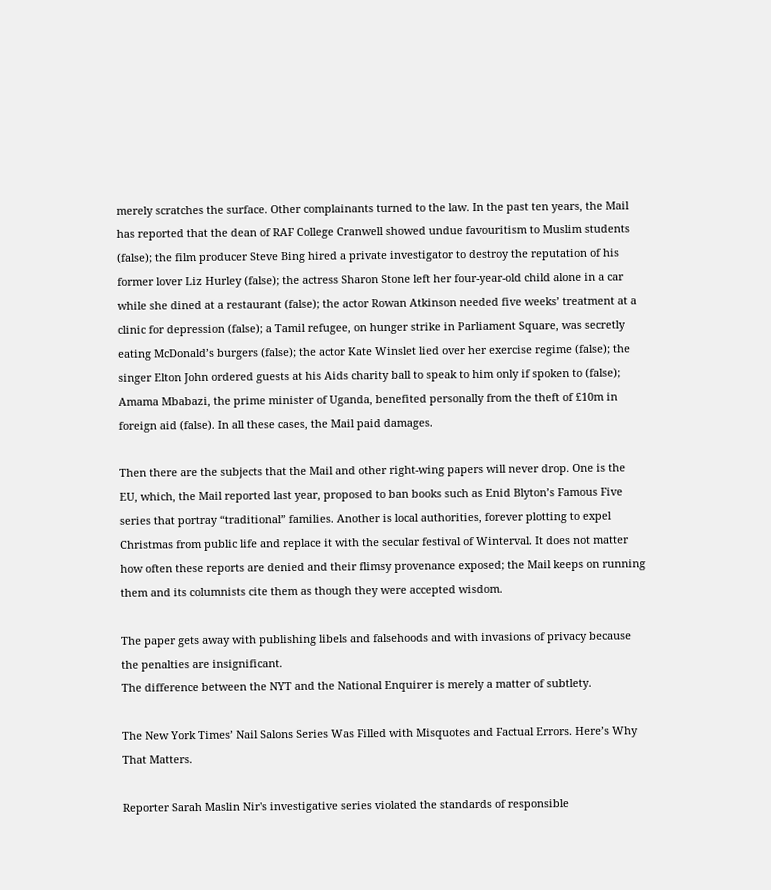merely scratches the surface. Other complainants turned to the law. In the past ten years, the Mail has reported that the dean of RAF College Cranwell showed undue favouritism to Muslim students (false); the film producer Steve Bing hired a private investigator to destroy the reputation of his former lover Liz Hurley (false); the actress Sharon Stone left her four-year-old child alone in a car while she dined at a restaurant (false); the actor Rowan Atkinson needed five weeks’ treatment at a clinic for depression (false); a Tamil refugee, on hunger strike in Parliament Square, was secretly eating McDonald’s burgers (false); the actor Kate Winslet lied over her exercise regime (false); the singer Elton John ordered guests at his Aids charity ball to speak to him only if spoken to (false); Amama Mbabazi, the prime minister of Uganda, benefited personally from the theft of £10m in foreign aid (false). In all these cases, the Mail paid damages.

Then there are the subjects that the Mail and other right-wing papers will never drop. One is the EU, which, the Mail reported last year, proposed to ban books such as Enid Blyton’s Famous Five series that portray “traditional” families. Another is local authorities, forever plotting to expel Christmas from public life and replace it with the secular festival of Winterval. It does not matter how often these reports are denied and their flimsy provenance exposed; the Mail keeps on running them and its columnists cite them as though they were accepted wisdom.

The paper gets away with publishing libels and falsehoods and with invasions of privacy because the penalties are insignificant.
The difference between the NYT and the National Enquirer is merely a matter of subtlety.

The New York Times’ Nail Salons Series Was Filled with Misquotes and Factual Errors. Here’s Why That Matters.

Reporter Sarah Maslin Nir's investigative series violated the standards of responsible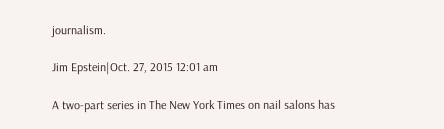journalism.

Jim Epstein|Oct. 27, 2015 12:01 am

A two-part series in The New York Times on nail salons has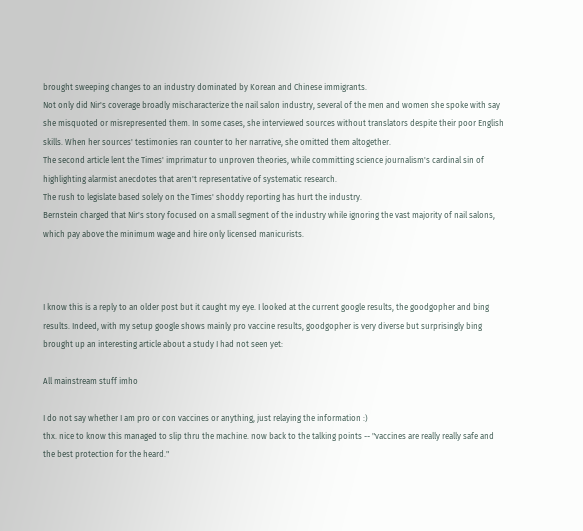brought sweeping changes to an industry dominated by Korean and Chinese immigrants.
Not only did Nir's coverage broadly mischaracterize the nail salon industry, several of the men and women she spoke with say she misquoted or misrepresented them. In some cases, she interviewed sources without translators despite their poor English skills. When her sources' testimonies ran counter to her narrative, she omitted them altogether.
The second article lent the Times' imprimatur to unproven theories, while committing science journalism's cardinal sin of highlighting alarmist anecdotes that aren't representative of systematic research.
The rush to legislate based solely on the Times' shoddy reporting has hurt the industry.
Bernstein charged that Nir's story focused on a small segment of the industry while ignoring the vast majority of nail salons, which pay above the minimum wage and hire only licensed manicurists.



I know this is a reply to an older post but it caught my eye. I looked at the current google results, the goodgopher and bing results. Indeed, with my setup google shows mainly pro vaccine results, goodgopher is very diverse but surprisingly bing brought up an interesting article about a study I had not seen yet:

All mainstream stuff imho

I do not say whether I am pro or con vaccines or anything, just relaying the information :)
thx. nice to know this managed to slip thru the machine. now back to the talking points -- "vaccines are really really safe and the best protection for the heard."